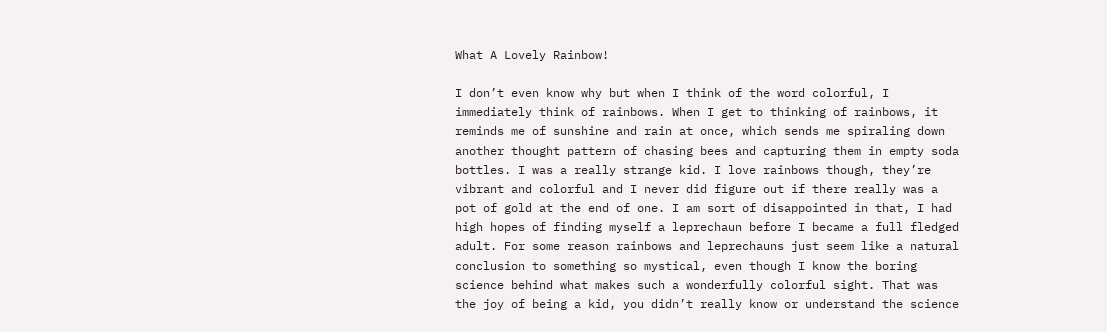What A Lovely Rainbow!

I don’t even know why but when I think of the word colorful, I immediately think of rainbows. When I get to thinking of rainbows, it reminds me of sunshine and rain at once, which sends me spiraling down another thought pattern of chasing bees and capturing them in empty soda bottles. I was a really strange kid. I love rainbows though, they’re vibrant and colorful and I never did figure out if there really was a pot of gold at the end of one. I am sort of disappointed in that, I had high hopes of finding myself a leprechaun before I became a full fledged adult. For some reason rainbows and leprechauns just seem like a natural conclusion to something so mystical, even though I know the boring science behind what makes such a wonderfully colorful sight. That was the joy of being a kid, you didn’t really know or understand the science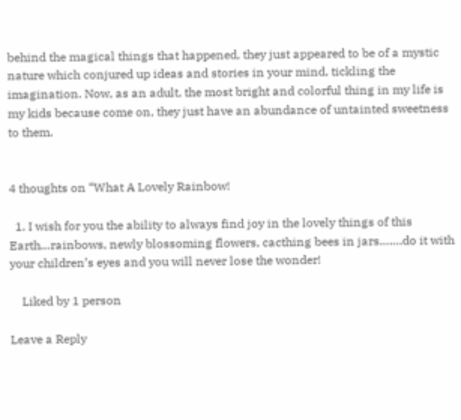behind the magical things that happened, they just appeared to be of a mystic nature which conjured up ideas and stories in your mind, tickling the imagination. Now, as an adult, the most bright and colorful thing in my life is my kids because come on, they just have an abundance of untainted sweetness to them.


4 thoughts on “What A Lovely Rainbow!

  1. I wish for you the ability to always find joy in the lovely things of this Earth…rainbows, newly blossoming flowers, cacthing bees in jars…….do it with your children’s eyes and you will never lose the wonder!

    Liked by 1 person

Leave a Reply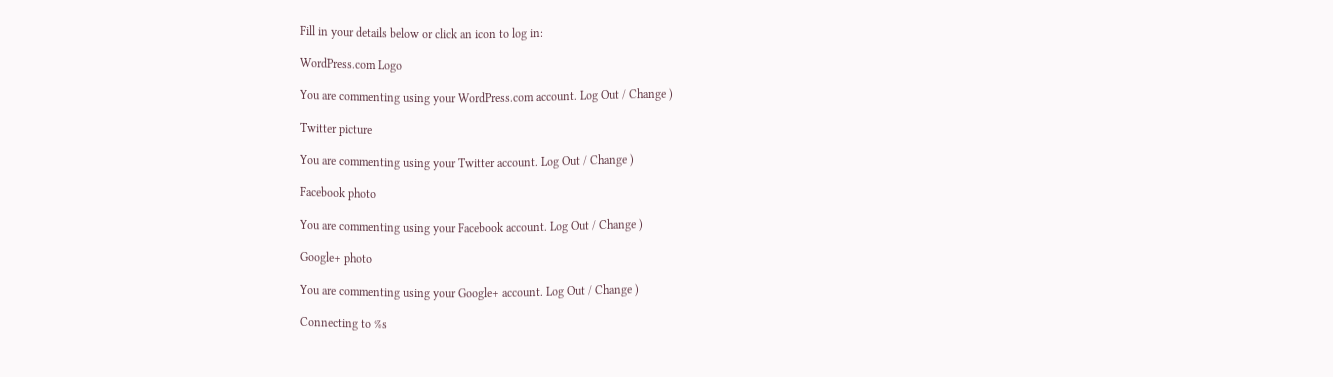Fill in your details below or click an icon to log in:

WordPress.com Logo

You are commenting using your WordPress.com account. Log Out / Change )

Twitter picture

You are commenting using your Twitter account. Log Out / Change )

Facebook photo

You are commenting using your Facebook account. Log Out / Change )

Google+ photo

You are commenting using your Google+ account. Log Out / Change )

Connecting to %s